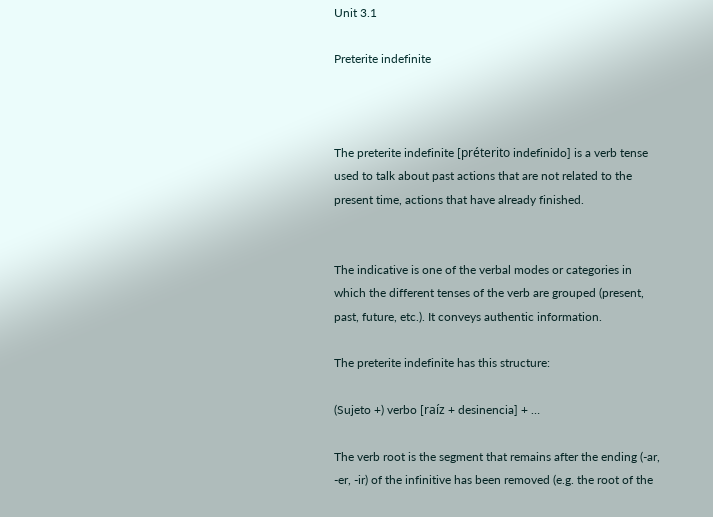Unit 3.1

Preterite indefinite



The preterite indefinite [préterito indefinido] is a verb tense used to talk about past actions that are not related to the present time, actions that have already finished.


The indicative is one of the verbal modes or categories in which the different tenses of the verb are grouped (present, past, future, etc.). It conveys authentic information.

The preterite indefinite has this structure:

(Sujeto +) verbo [raíz + desinencia] + …

The verb root is the segment that remains after the ending (-ar, -er, -ir) of the infinitive has been removed (e.g. the root of the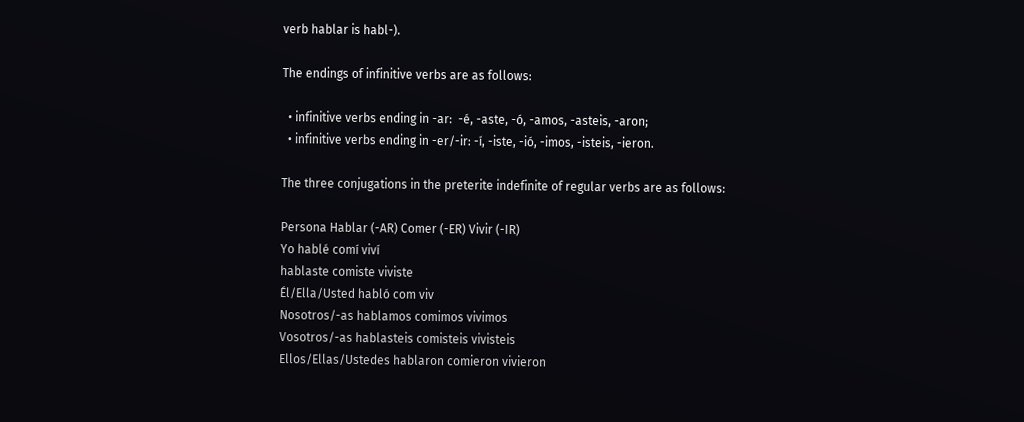verb hablar is habl-).

The endings of infinitive verbs are as follows:

  • infinitive verbs ending in -ar:  -é, -aste, -ó, -amos, -asteis, -aron;
  • infinitive verbs ending in -er/-ir: -í, -iste, -ió, -imos, -isteis, -ieron.

The three conjugations in the preterite indefinite of regular verbs are as follows:

Persona Hablar (-AR) Comer (-ER) Vivir (-IR)
Yo hablé comí viví
hablaste comiste viviste
Él/Ella/Usted habló com viv
Nosotros/-as hablamos comimos vivimos
Vosotros/-as hablasteis comisteis vivisteis
Ellos/Ellas/Ustedes hablaron comieron vivieron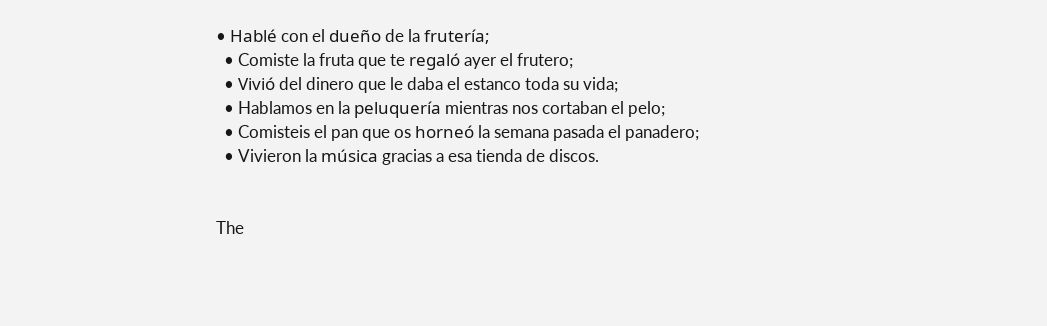• Hablé con el dueño de la frutería;
  • Comiste la fruta que te regaló ayer el frutero;
  • Vivió del dinero que le daba el estanco toda su vida;
  • Hablamos en la peluquería mientras nos cortaban el pelo;
  • Comisteis el pan que os horneó la semana pasada el panadero;
  • Vivieron la música gracias a esa tienda de discos.


The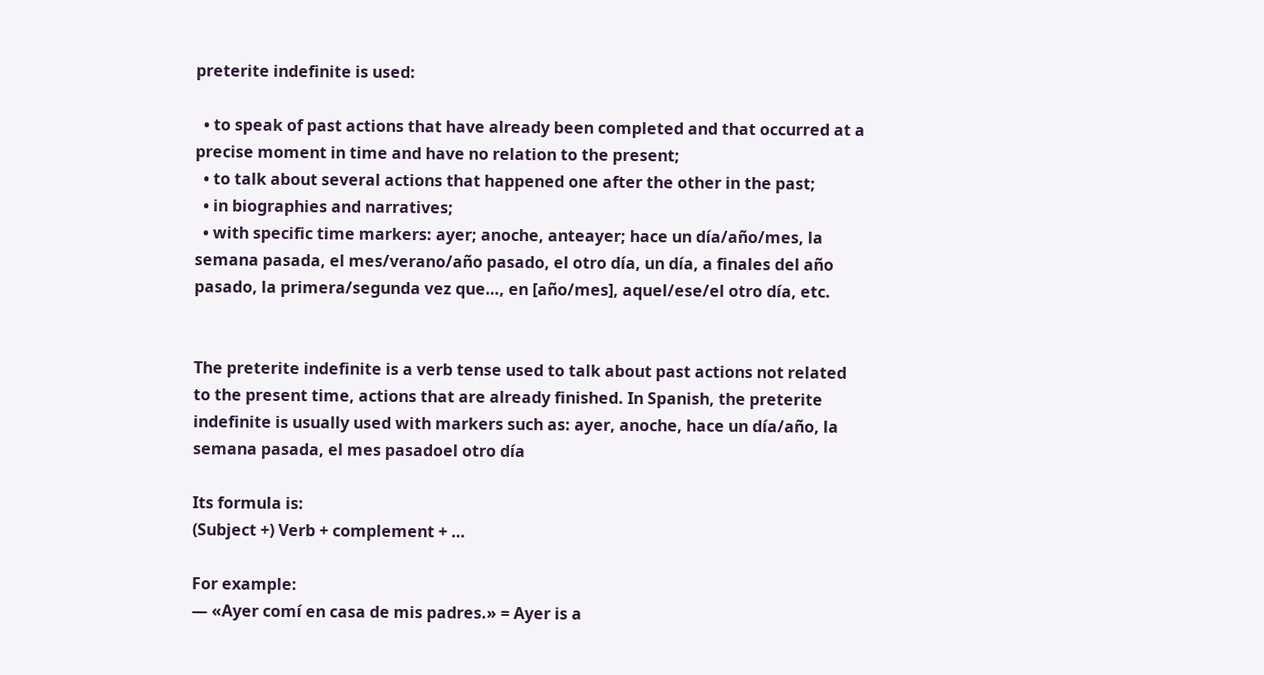preterite indefinite is used:

  • to speak of past actions that have already been completed and that occurred at a precise moment in time and have no relation to the present;
  • to talk about several actions that happened one after the other in the past;
  • in biographies and narratives;
  • with specific time markers: ayer; anoche, anteayer; hace un día/año/mes, la semana pasada, el mes/verano/año pasado, el otro día, un día, a finales del año pasado, la primera/segunda vez que…, en [año/mes], aquel/ese/el otro día, etc.


The preterite indefinite is a verb tense used to talk about past actions not related to the present time, actions that are already finished. In Spanish, the preterite indefinite is usually used with markers such as: ayer, anoche, hace un día/año, la semana pasada, el mes pasadoel otro día

Its formula is:
(Subject +) Verb + complement + …

For example:
— «Ayer comí en casa de mis padres.» = Ayer is a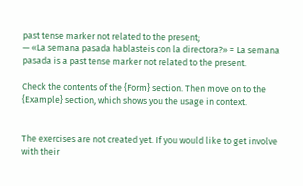past tense marker not related to the present;
— «La semana pasada hablasteis con la directora?» = La semana pasada is a past tense marker not related to the present.

Check the contents of the {Form} section. Then move on to the {Example} section, which shows you the usage in context.


The exercises are not created yet. If you would like to get involve with their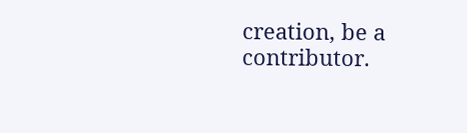creation, be a contributor.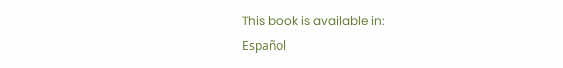This book is available in:
Español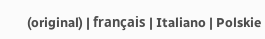(original) | français | Italiano | Polskie